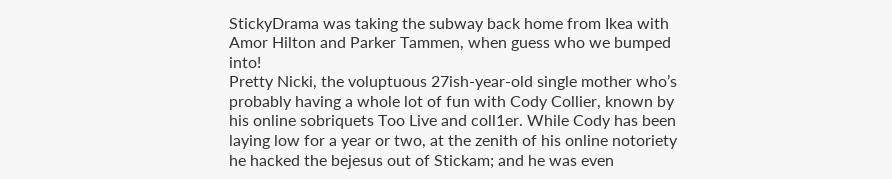StickyDrama was taking the subway back home from Ikea with Amor Hilton and Parker Tammen, when guess who we bumped into!
Pretty Nicki, the voluptuous 27ish-year-old single mother who’s probably having a whole lot of fun with Cody Collier, known by his online sobriquets Too Live and coll1er. While Cody has been laying low for a year or two, at the zenith of his online notoriety he hacked the bejesus out of Stickam; and he was even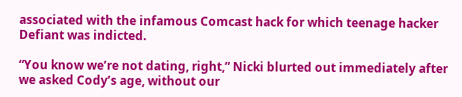associated with the infamous Comcast hack for which teenage hacker Defiant was indicted.

“You know we’re not dating, right,” Nicki blurted out immediately after we asked Cody’s age, without our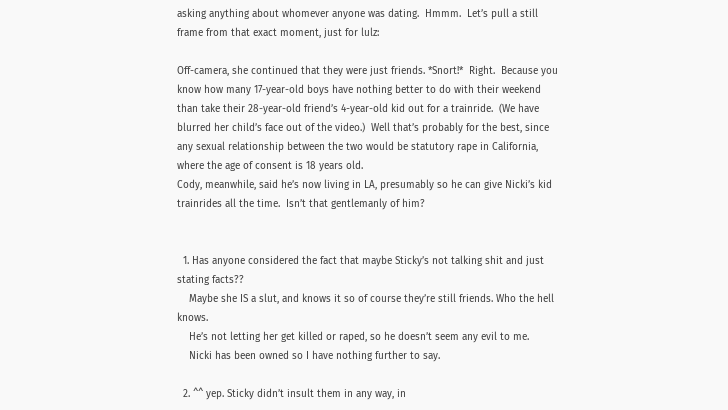asking anything about whomever anyone was dating.  Hmmm.  Let’s pull a still frame from that exact moment, just for lulz:

Off-camera, she continued that they were just friends. *Snort!*  Right.  Because you know how many 17-year-old boys have nothing better to do with their weekend than take their 28-year-old friend’s 4-year-old kid out for a trainride.  (We have blurred her child’s face out of the video.)  Well that’s probably for the best, since any sexual relationship between the two would be statutory rape in California, where the age of consent is 18 years old.
Cody, meanwhile, said he’s now living in LA, presumably so he can give Nicki’s kid trainrides all the time.  Isn’t that gentlemanly of him?


  1. Has anyone considered the fact that maybe Sticky’s not talking shit and just stating facts??
    Maybe she IS a slut, and knows it so of course they’re still friends. Who the hell knows.
    He’s not letting her get killed or raped, so he doesn’t seem any evil to me.
    Nicki has been owned so I have nothing further to say.

  2. ^^ yep. Sticky didn’t insult them in any way, in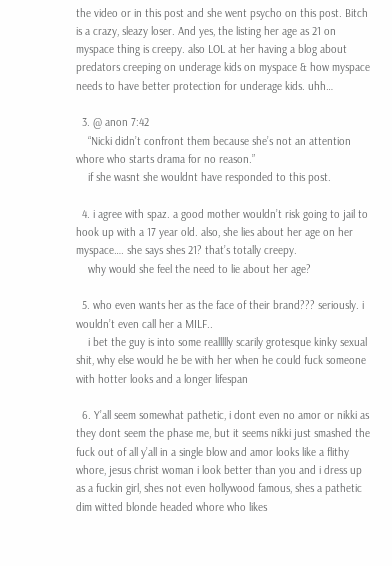the video or in this post and she went psycho on this post. Bitch is a crazy, sleazy loser. And yes, the listing her age as 21 on myspace thing is creepy. also LOL at her having a blog about predators creeping on underage kids on myspace & how myspace needs to have better protection for underage kids. uhh…

  3. @ anon 7:42
    “Nicki didn’t confront them because she’s not an attention whore who starts drama for no reason.”
    if she wasnt she wouldnt have responded to this post.

  4. i agree with spaz. a good mother wouldn’t risk going to jail to hook up with a 17 year old. also, she lies about her age on her myspace…. she says shes 21? that’s totally creepy.
    why would she feel the need to lie about her age?

  5. who even wants her as the face of their brand??? seriously. i wouldn’t even call her a MILF..
    i bet the guy is into some reallllly scarily grotesque kinky sexual shit, why else would he be with her when he could fuck someone with hotter looks and a longer lifespan

  6. Y’all seem somewhat pathetic, i dont even no amor or nikki as they dont seem the phase me, but it seems nikki just smashed the fuck out of all y’all in a single blow and amor looks like a flithy whore, jesus christ woman i look better than you and i dress up as a fuckin girl, shes not even hollywood famous, shes a pathetic dim witted blonde headed whore who likes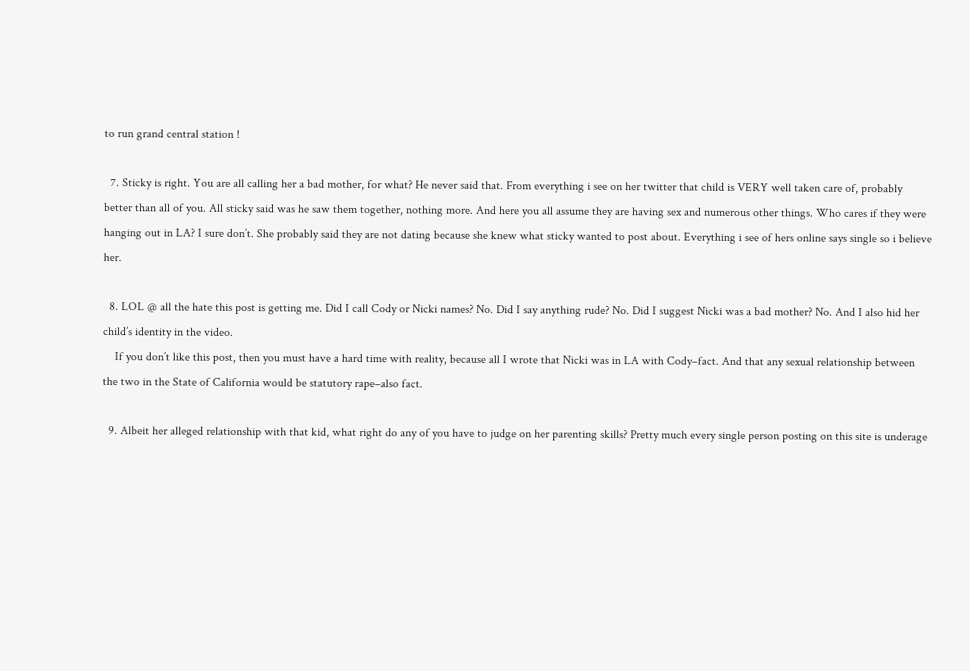to run grand central station !

  7. Sticky is right. You are all calling her a bad mother, for what? He never said that. From everything i see on her twitter that child is VERY well taken care of, probably better than all of you. All sticky said was he saw them together, nothing more. And here you all assume they are having sex and numerous other things. Who cares if they were hanging out in LA? I sure don’t. She probably said they are not dating because she knew what sticky wanted to post about. Everything i see of hers online says single so i believe her.

  8. LOL @ all the hate this post is getting me. Did I call Cody or Nicki names? No. Did I say anything rude? No. Did I suggest Nicki was a bad mother? No. And I also hid her child’s identity in the video.
    If you don’t like this post, then you must have a hard time with reality, because all I wrote that Nicki was in LA with Cody–fact. And that any sexual relationship between the two in the State of California would be statutory rape–also fact.

  9. Albeit her alleged relationship with that kid, what right do any of you have to judge on her parenting skills? Pretty much every single person posting on this site is underage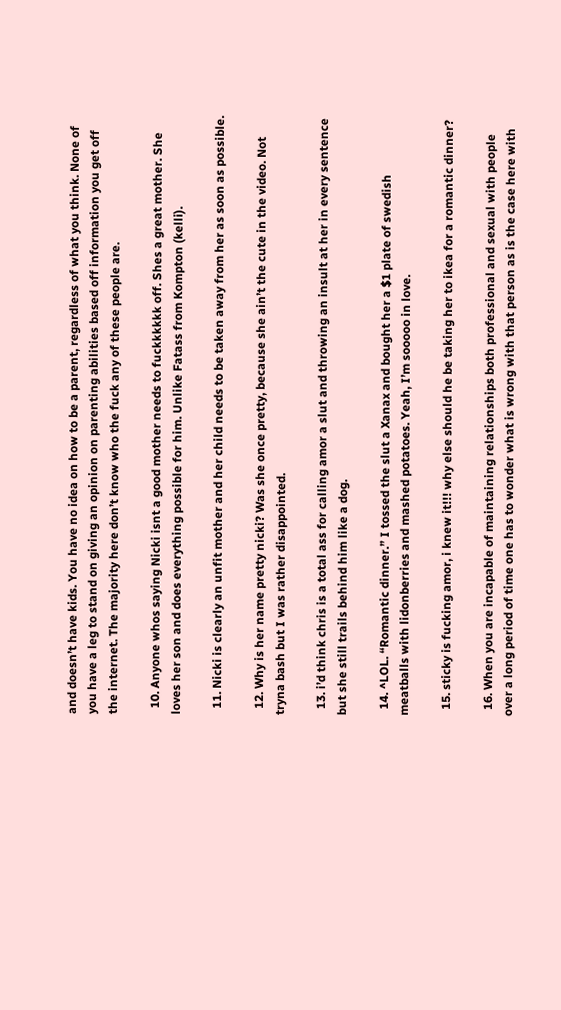and doesn’t have kids. You have no idea on how to be a parent, regardless of what you think. None of you have a leg to stand on giving an opinion on parenting abilities based off information you get off the internet. The majority here don’t know who the fuck any of these people are.

  10. Anyone whos saying Nicki isnt a good mother needs to fuckkkkkk off. Shes a great mother. She loves her son and does everything possible for him. Unlike Fatass from Kompton (kelli).

  11. Nicki is clearly an unfit mother and her child needs to be taken away from her as soon as possible.

  12. Why is her name pretty nicki? Was she once pretty, because she ain’t the cute in the video. Not tryna bash but I was rather disappointed.

  13. i’d think chris is a total ass for calling amor a slut and throwing an insult at her in every sentence but she still trails behind him like a dog.

  14. ^LOL. “Romantic dinner.” I tossed the slut a Xanax and bought her a $1 plate of swedish meatballs with lidonberries and mashed potatoes. Yeah, I’m sooooo in love.

  15. sticky is fucking amor, i knew it!!! why else should he be taking her to ikea for a romantic dinner?

  16. When you are incapable of maintaining relationships both professional and sexual with people over a long period of time one has to wonder what is wrong with that person as is the case here with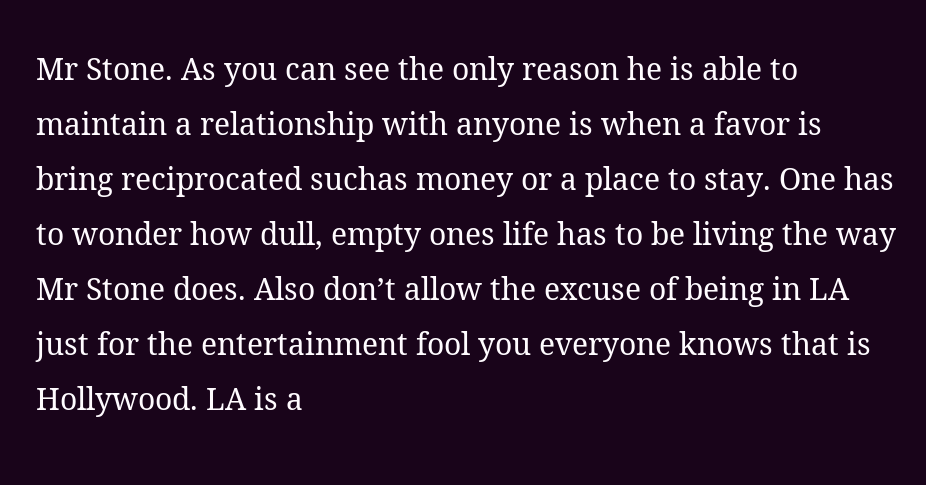Mr Stone. As you can see the only reason he is able to maintain a relationship with anyone is when a favor is bring reciprocated suchas money or a place to stay. One has to wonder how dull, empty ones life has to be living the way Mr Stone does. Also don’t allow the excuse of being in LA just for the entertainment fool you everyone knows that is Hollywood. LA is a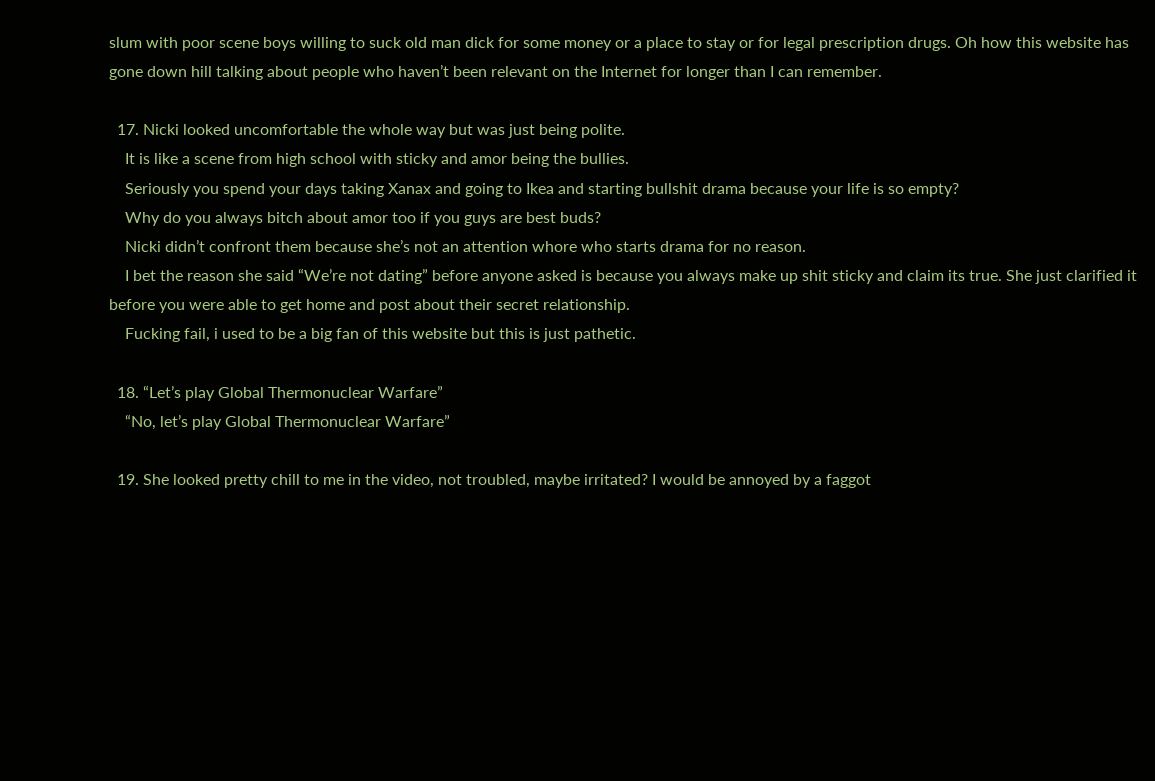slum with poor scene boys willing to suck old man dick for some money or a place to stay or for legal prescription drugs. Oh how this website has gone down hill talking about people who haven’t been relevant on the Internet for longer than I can remember.

  17. Nicki looked uncomfortable the whole way but was just being polite.
    It is like a scene from high school with sticky and amor being the bullies.
    Seriously you spend your days taking Xanax and going to Ikea and starting bullshit drama because your life is so empty?
    Why do you always bitch about amor too if you guys are best buds?
    Nicki didn’t confront them because she’s not an attention whore who starts drama for no reason.
    I bet the reason she said “We’re not dating” before anyone asked is because you always make up shit sticky and claim its true. She just clarified it before you were able to get home and post about their secret relationship.
    Fucking fail, i used to be a big fan of this website but this is just pathetic.

  18. “Let’s play Global Thermonuclear Warfare”
    “No, let’s play Global Thermonuclear Warfare”

  19. She looked pretty chill to me in the video, not troubled, maybe irritated? I would be annoyed by a faggot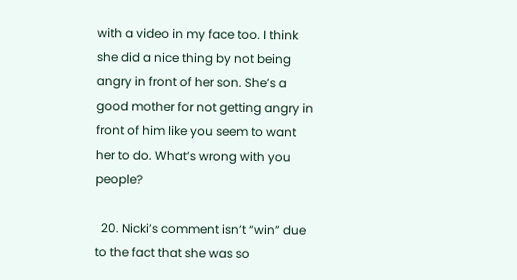with a video in my face too. I think she did a nice thing by not being angry in front of her son. She’s a good mother for not getting angry in front of him like you seem to want her to do. What’s wrong with you people?

  20. Nicki’s comment isn’t “win” due to the fact that she was so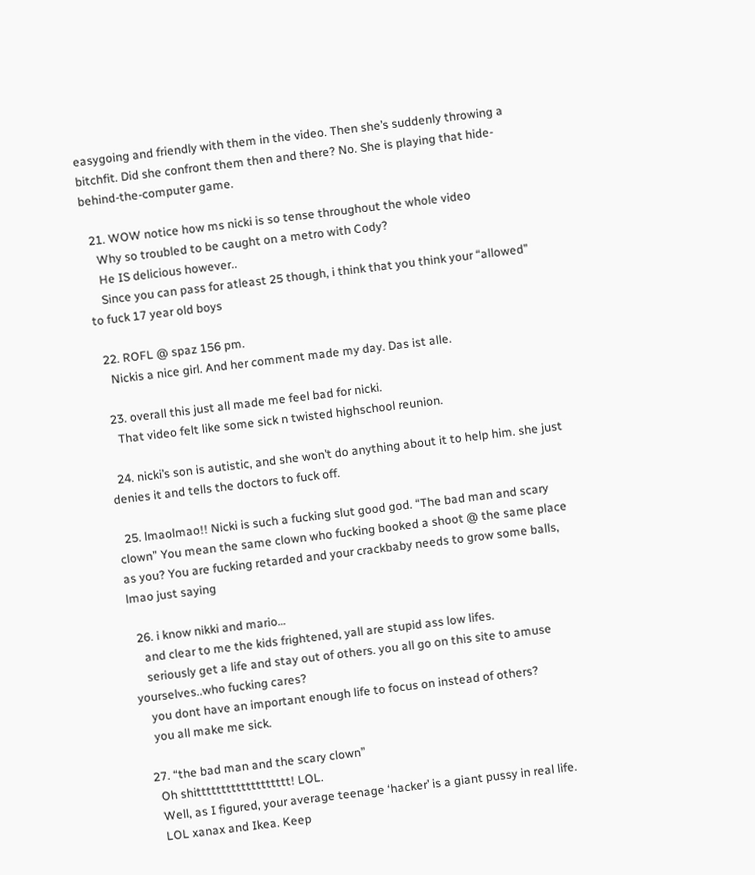easygoing and friendly with them in the video. Then she’s suddenly throwing a bitchfit. Did she confront them then and there? No. She is playing that hide-behind-the-computer game.

  21. WOW notice how ms nicki is so tense throughout the whole video
    Why so troubled to be caught on a metro with Cody?
    He IS delicious however..
    Since you can pass for atleast 25 though, i think that you think your “allowed” to fuck 17 year old boys

  22. ROFL @ spaz 156 pm.
    Nickis a nice girl. And her comment made my day. Das ist alle.

  23. overall this just all made me feel bad for nicki.
    That video felt like some sick n twisted highschool reunion.

  24. nicki’s son is autistic, and she won’t do anything about it to help him. she just denies it and tells the doctors to fuck off.

  25. lmaolmao!! Nicki is such a fucking slut good god. “The bad man and scary clown” You mean the same clown who fucking booked a shoot @ the same place as you? You are fucking retarded and your crackbaby needs to grow some balls, lmao just saying

  26. i know nikki and mario…
    and clear to me the kids frightened, yall are stupid ass low lifes.
    seriously get a life and stay out of others. you all go on this site to amuse yourselves..who fucking cares?
    you dont have an important enough life to focus on instead of others?
    you all make me sick.

  27. “the bad man and the scary clown”
    Oh shittttttttttttttttttt! LOL.
    Well, as I figured, your average teenage ‘hacker’ is a giant pussy in real life.
    LOL xanax and Ikea. Keep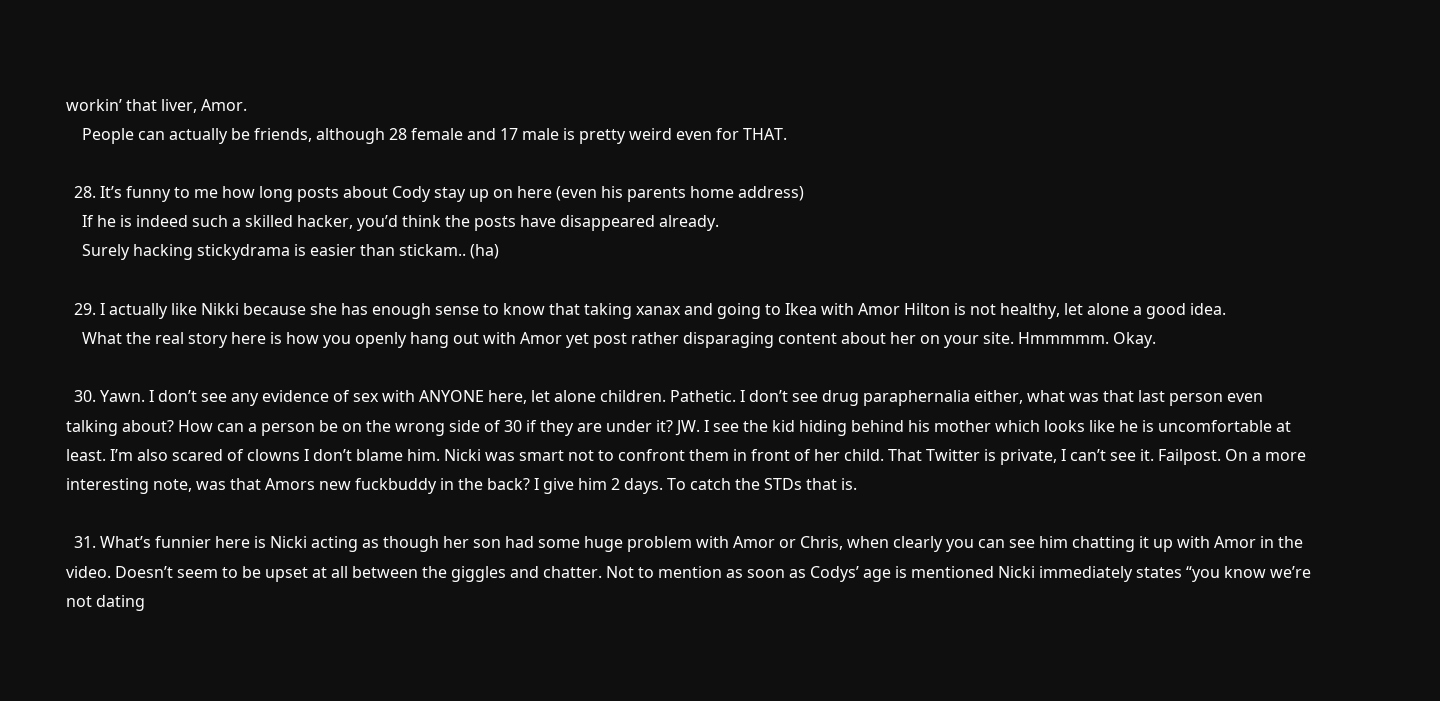workin’ that liver, Amor.
    People can actually be friends, although 28 female and 17 male is pretty weird even for THAT.

  28. It’s funny to me how long posts about Cody stay up on here (even his parents home address)
    If he is indeed such a skilled hacker, you’d think the posts have disappeared already.
    Surely hacking stickydrama is easier than stickam.. (ha)

  29. I actually like Nikki because she has enough sense to know that taking xanax and going to Ikea with Amor Hilton is not healthy, let alone a good idea.
    What the real story here is how you openly hang out with Amor yet post rather disparaging content about her on your site. Hmmmmm. Okay.

  30. Yawn. I don’t see any evidence of sex with ANYONE here, let alone children. Pathetic. I don’t see drug paraphernalia either, what was that last person even talking about? How can a person be on the wrong side of 30 if they are under it? JW. I see the kid hiding behind his mother which looks like he is uncomfortable at least. I’m also scared of clowns I don’t blame him. Nicki was smart not to confront them in front of her child. That Twitter is private, I can’t see it. Failpost. On a more interesting note, was that Amors new fuckbuddy in the back? I give him 2 days. To catch the STDs that is.

  31. What’s funnier here is Nicki acting as though her son had some huge problem with Amor or Chris, when clearly you can see him chatting it up with Amor in the video. Doesn’t seem to be upset at all between the giggles and chatter. Not to mention as soon as Codys’ age is mentioned Nicki immediately states “you know we’re not dating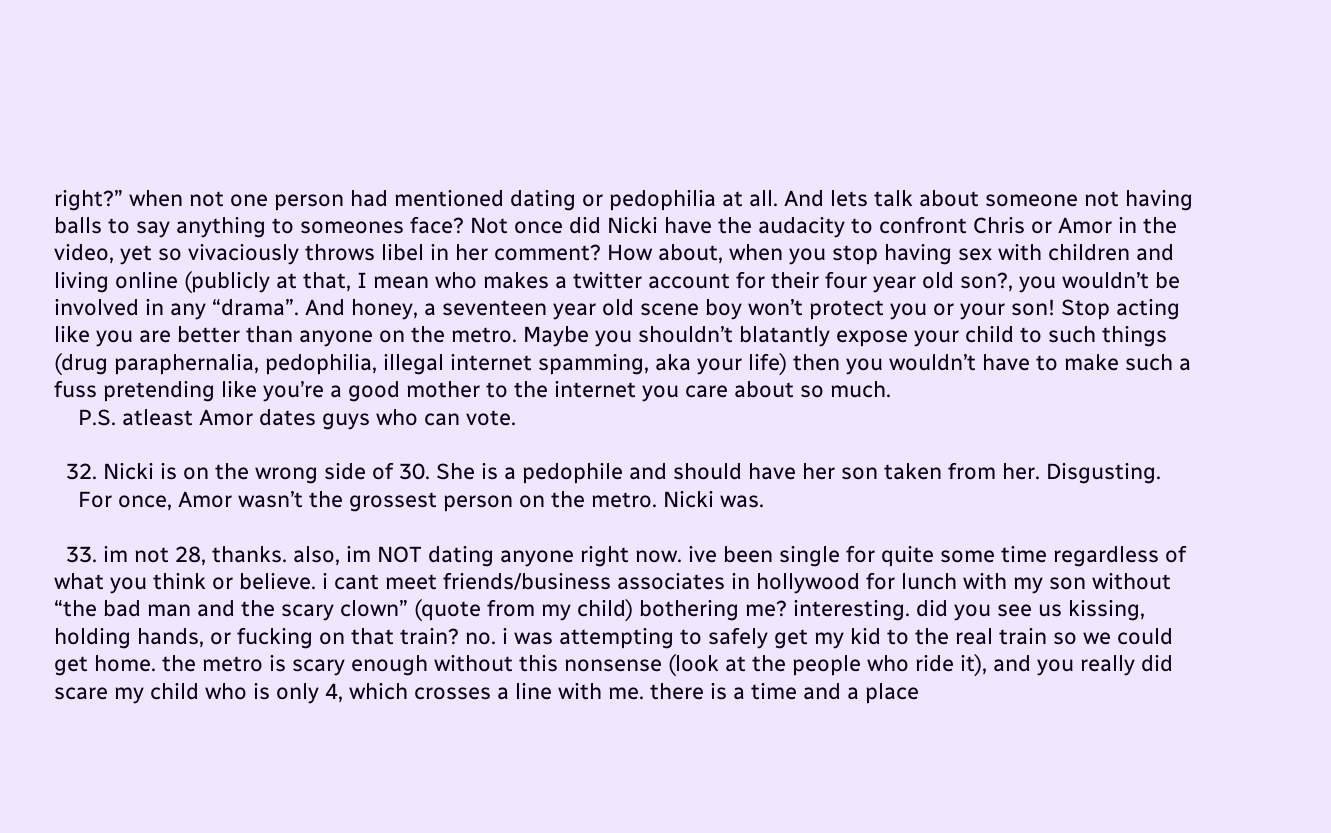right?” when not one person had mentioned dating or pedophilia at all. And lets talk about someone not having balls to say anything to someones face? Not once did Nicki have the audacity to confront Chris or Amor in the video, yet so vivaciously throws libel in her comment? How about, when you stop having sex with children and living online (publicly at that, I mean who makes a twitter account for their four year old son?, you wouldn’t be involved in any “drama”. And honey, a seventeen year old scene boy won’t protect you or your son! Stop acting like you are better than anyone on the metro. Maybe you shouldn’t blatantly expose your child to such things (drug paraphernalia, pedophilia, illegal internet spamming, aka your life) then you wouldn’t have to make such a fuss pretending like you’re a good mother to the internet you care about so much.
    P.S. atleast Amor dates guys who can vote.

  32. Nicki is on the wrong side of 30. She is a pedophile and should have her son taken from her. Disgusting.
    For once, Amor wasn’t the grossest person on the metro. Nicki was.

  33. im not 28, thanks. also, im NOT dating anyone right now. ive been single for quite some time regardless of what you think or believe. i cant meet friends/business associates in hollywood for lunch with my son without “the bad man and the scary clown” (quote from my child) bothering me? interesting. did you see us kissing, holding hands, or fucking on that train? no. i was attempting to safely get my kid to the real train so we could get home. the metro is scary enough without this nonsense (look at the people who ride it), and you really did scare my child who is only 4, which crosses a line with me. there is a time and a place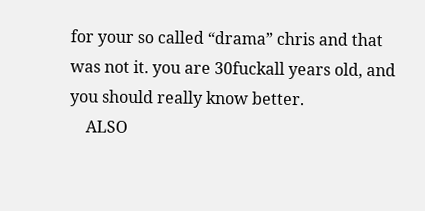for your so called “drama” chris and that was not it. you are 30fuckall years old, and you should really know better.
    ALSO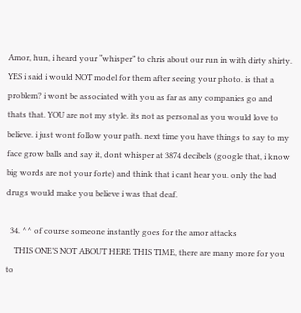Amor, hun, i heard your “whisper” to chris about our run in with dirty shirty. YES i said i would NOT model for them after seeing your photo. is that a problem? i wont be associated with you as far as any companies go and thats that. YOU are not my style. its not as personal as you would love to believe. i just wont follow your path. next time you have things to say to my face grow balls and say it, dont whisper at 3874 decibels (google that, i know big words are not your forte) and think that i cant hear you. only the bad drugs would make you believe i was that deaf.

  34. ^^ of course someone instantly goes for the amor attacks
    THIS ONE’S NOT ABOUT HERE THIS TIME, there are many more for you to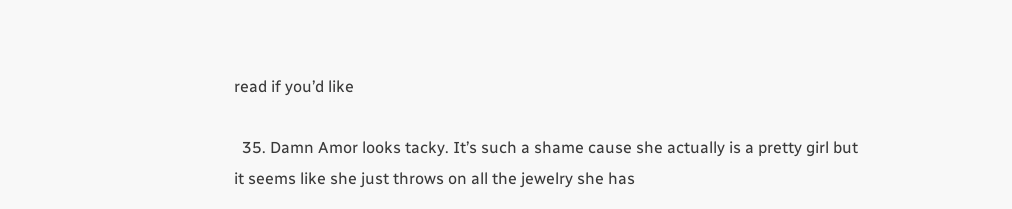read if you’d like

  35. Damn Amor looks tacky. It’s such a shame cause she actually is a pretty girl but it seems like she just throws on all the jewelry she has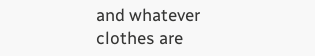and whatever clothes are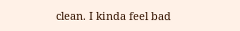clean. I kinda feel bad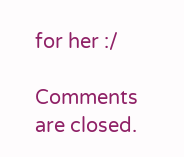for her :/

Comments are closed.